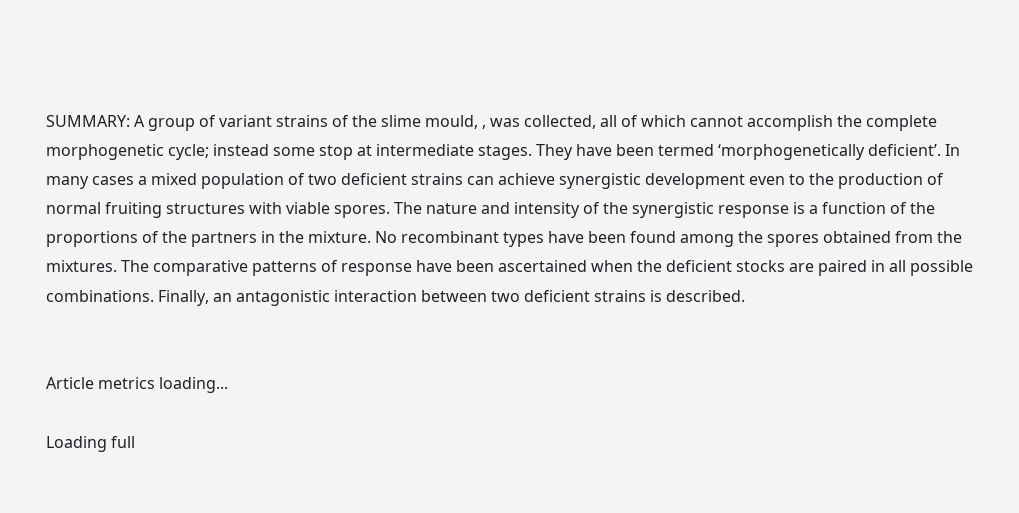SUMMARY: A group of variant strains of the slime mould, , was collected, all of which cannot accomplish the complete morphogenetic cycle; instead some stop at intermediate stages. They have been termed ‘morphogenetically deficient’. In many cases a mixed population of two deficient strains can achieve synergistic development even to the production of normal fruiting structures with viable spores. The nature and intensity of the synergistic response is a function of the proportions of the partners in the mixture. No recombinant types have been found among the spores obtained from the mixtures. The comparative patterns of response have been ascertained when the deficient stocks are paired in all possible combinations. Finally, an antagonistic interaction between two deficient strains is described.


Article metrics loading...

Loading full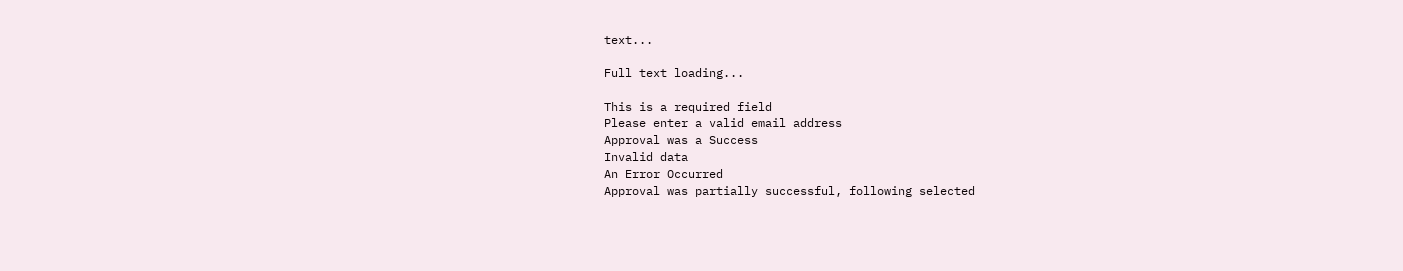text...

Full text loading...

This is a required field
Please enter a valid email address
Approval was a Success
Invalid data
An Error Occurred
Approval was partially successful, following selected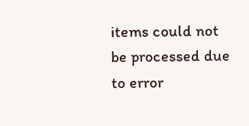items could not be processed due to error